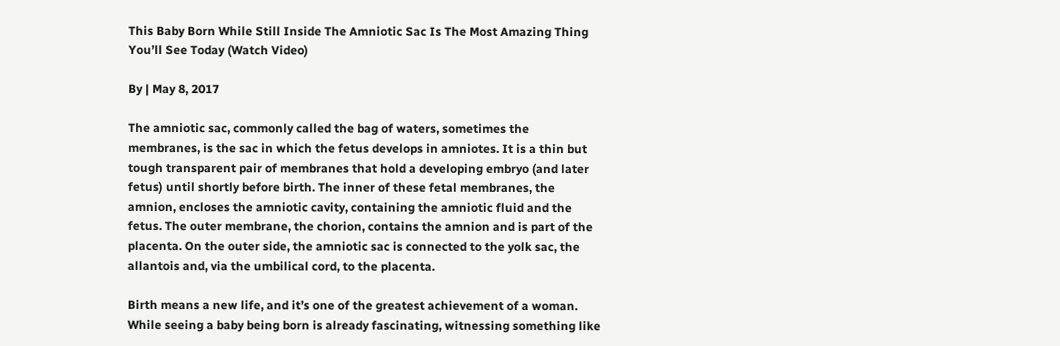This Baby Born While Still Inside The Amniotic Sac Is The Most Amazing Thing You’ll See Today (Watch Video)

By | May 8, 2017

The amniotic sac, commonly called the bag of waters, sometimes the membranes, is the sac in which the fetus develops in amniotes. It is a thin but tough transparent pair of membranes that hold a developing embryo (and later fetus) until shortly before birth. The inner of these fetal membranes, the amnion, encloses the amniotic cavity, containing the amniotic fluid and the fetus. The outer membrane, the chorion, contains the amnion and is part of the placenta. On the outer side, the amniotic sac is connected to the yolk sac, the allantois and, via the umbilical cord, to the placenta.

Birth means a new life, and it’s one of the greatest achievement of a woman. While seeing a baby being born is already fascinating, witnessing something like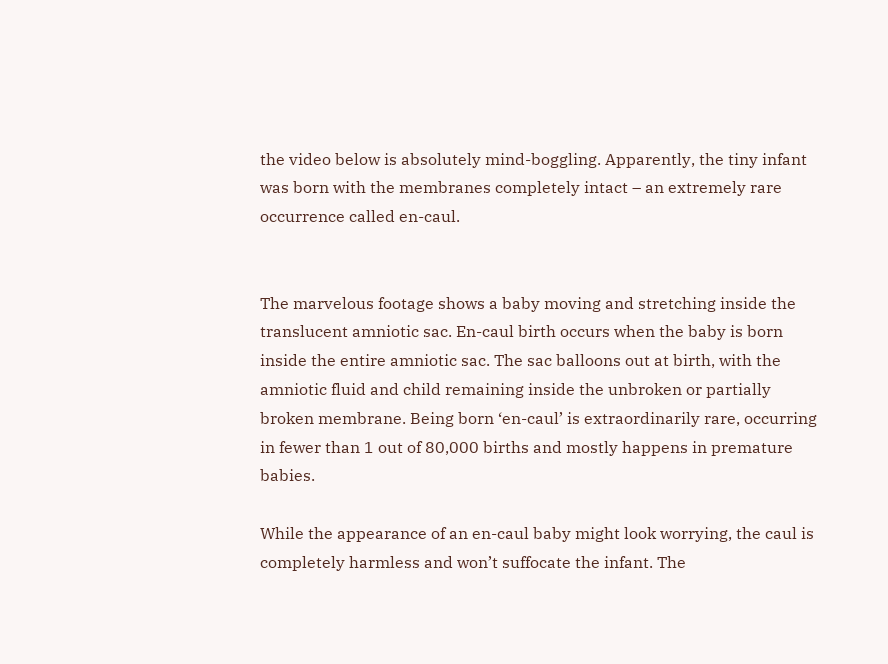the video below is absolutely mind-boggling. Apparently, the tiny infant was born with the membranes completely intact – an extremely rare occurrence called en-caul.


The marvelous footage shows a baby moving and stretching inside the translucent amniotic sac. En-caul birth occurs when the baby is born inside the entire amniotic sac. The sac balloons out at birth, with the amniotic fluid and child remaining inside the unbroken or partially broken membrane. Being born ‘en-caul’ is extraordinarily rare, occurring in fewer than 1 out of 80,000 births and mostly happens in premature babies.

While the appearance of an en-caul baby might look worrying, the caul is completely harmless and won’t suffocate the infant. The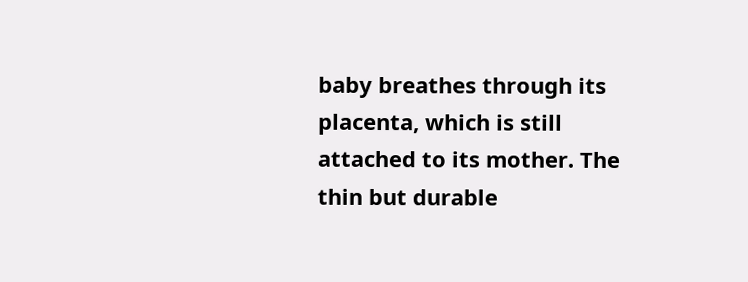baby breathes through its placenta, which is still attached to its mother. The thin but durable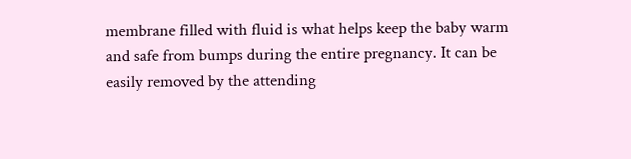membrane filled with fluid is what helps keep the baby warm and safe from bumps during the entire pregnancy. It can be easily removed by the attending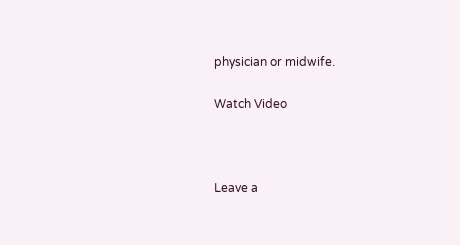physician or midwife.

Watch Video



Leave a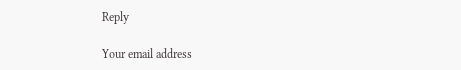Reply

Your email address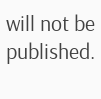will not be published.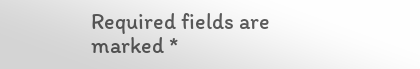Required fields are marked *